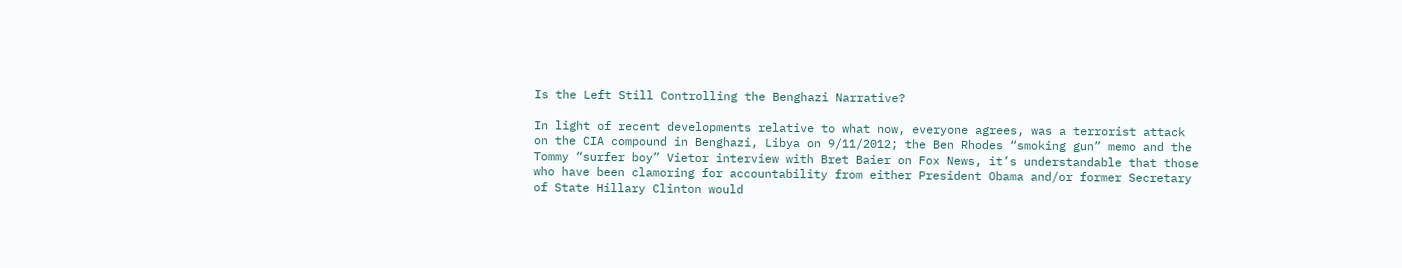Is the Left Still Controlling the Benghazi Narrative?

In light of recent developments relative to what now, everyone agrees, was a terrorist attack on the CIA compound in Benghazi, Libya on 9/11/2012; the Ben Rhodes “smoking gun” memo and the Tommy “surfer boy” Vietor interview with Bret Baier on Fox News, it’s understandable that those who have been clamoring for accountability from either President Obama and/or former Secretary of State Hillary Clinton would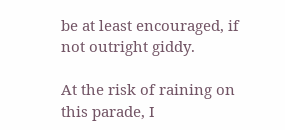be at least encouraged, if not outright giddy.

At the risk of raining on this parade, I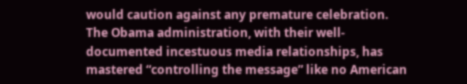would caution against any premature celebration. The Obama administration, with their well-documented incestuous media relationships, has mastered “controlling the message” like no American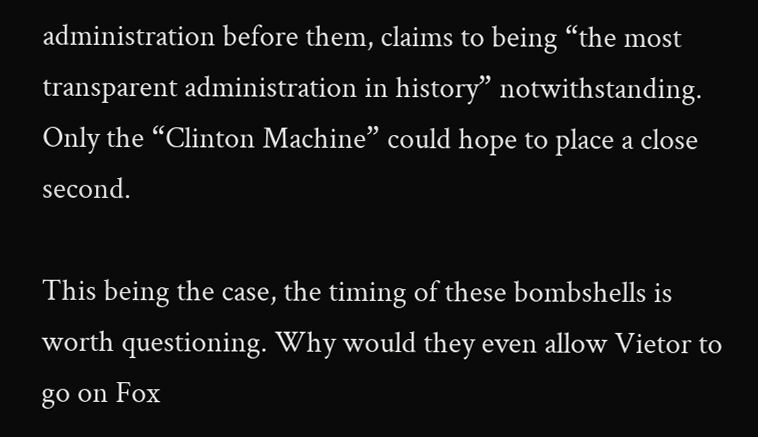administration before them, claims to being “the most transparent administration in history” notwithstanding. Only the “Clinton Machine” could hope to place a close second.

This being the case, the timing of these bombshells is worth questioning. Why would they even allow Vietor to go on Fox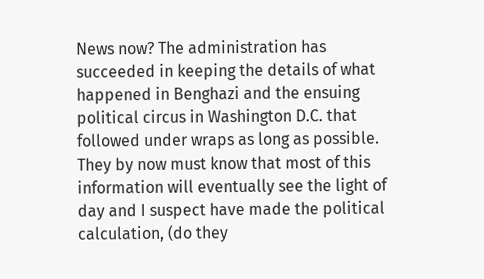News now? The administration has succeeded in keeping the details of what happened in Benghazi and the ensuing political circus in Washington D.C. that followed under wraps as long as possible. They by now must know that most of this information will eventually see the light of day and I suspect have made the political calculation, (do they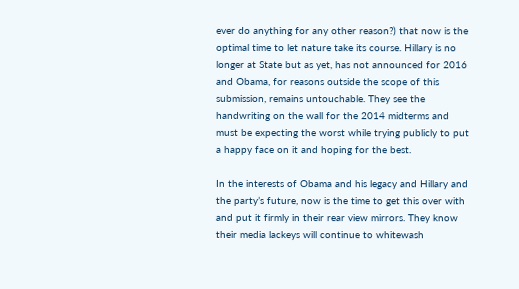ever do anything for any other reason?) that now is the optimal time to let nature take its course. Hillary is no longer at State but as yet, has not announced for 2016 and Obama, for reasons outside the scope of this submission, remains untouchable. They see the handwriting on the wall for the 2014 midterms and must be expecting the worst while trying publicly to put a happy face on it and hoping for the best.

In the interests of Obama and his legacy and Hillary and the party’s future, now is the time to get this over with and put it firmly in their rear view mirrors. They know their media lackeys will continue to whitewash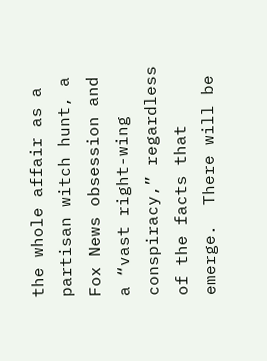the whole affair as a partisan witch hunt, a Fox News obsession and a “vast right-wing conspiracy,” regardless of the facts that emerge.  There will be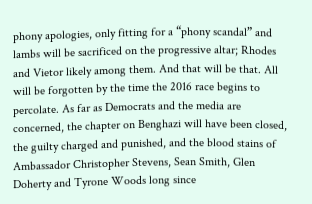phony apologies, only fitting for a “phony scandal” and lambs will be sacrificed on the progressive altar; Rhodes and Vietor likely among them. And that will be that. All will be forgotten by the time the 2016 race begins to percolate. As far as Democrats and the media are concerned, the chapter on Benghazi will have been closed, the guilty charged and punished, and the blood stains of Ambassador Christopher Stevens, Sean Smith, Glen Doherty and Tyrone Woods long since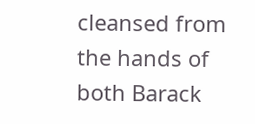cleansed from the hands of both Barack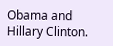Obama and Hillary Clinton.